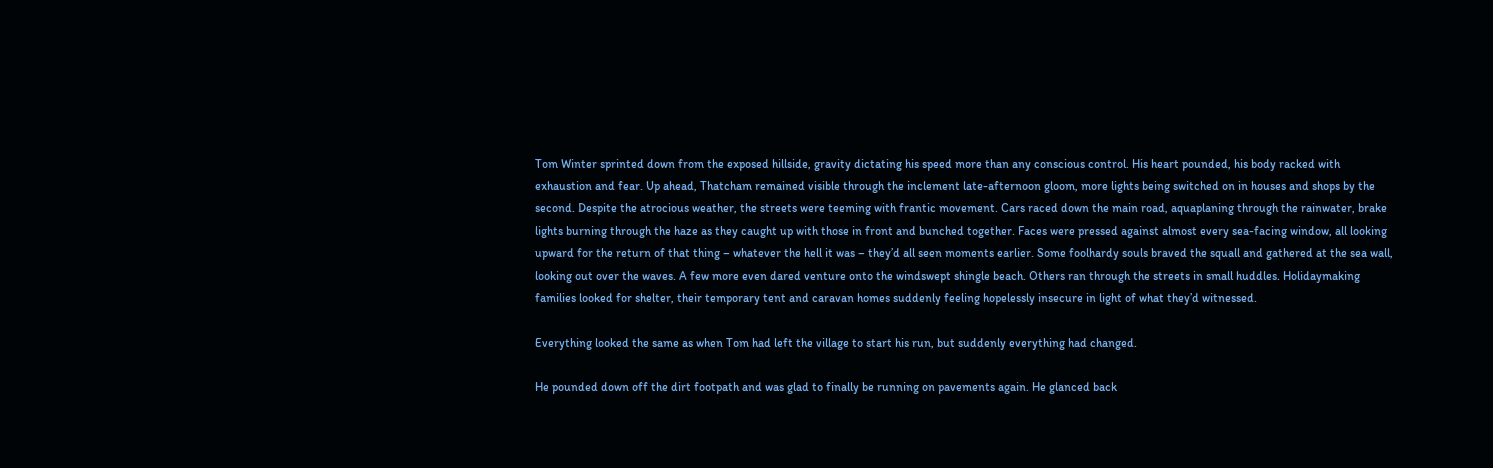Tom Winter sprinted down from the exposed hillside, gravity dictating his speed more than any conscious control. His heart pounded, his body racked with exhaustion and fear. Up ahead, Thatcham remained visible through the inclement late-afternoon gloom, more lights being switched on in houses and shops by the second. Despite the atrocious weather, the streets were teeming with frantic movement. Cars raced down the main road, aquaplaning through the rainwater, brake lights burning through the haze as they caught up with those in front and bunched together. Faces were pressed against almost every sea-facing window, all looking upward for the return of that thing – whatever the hell it was – they’d all seen moments earlier. Some foolhardy souls braved the squall and gathered at the sea wall, looking out over the waves. A few more even dared venture onto the windswept shingle beach. Others ran through the streets in small huddles. Holidaymaking families looked for shelter, their temporary tent and caravan homes suddenly feeling hopelessly insecure in light of what they’d witnessed.

Everything looked the same as when Tom had left the village to start his run, but suddenly everything had changed.

He pounded down off the dirt footpath and was glad to finally be running on pavements again. He glanced back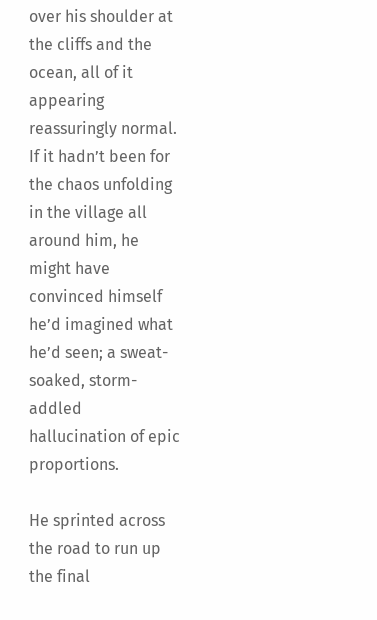over his shoulder at the cliffs and the ocean, all of it appearing reassuringly normal. If it hadn’t been for the chaos unfolding in the village all around him, he might have convinced himself he’d imagined what he’d seen; a sweat-soaked, storm-addled hallucination of epic proportions.

He sprinted across the road to run up the final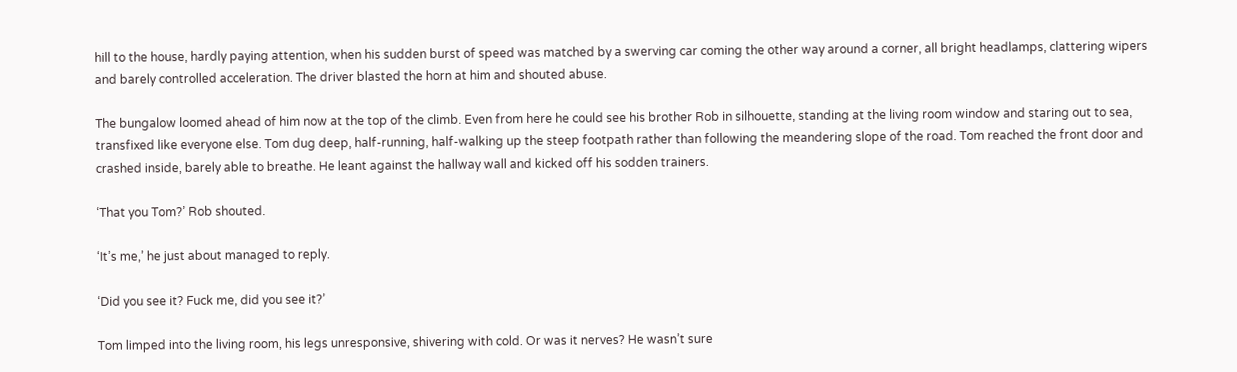hill to the house, hardly paying attention, when his sudden burst of speed was matched by a swerving car coming the other way around a corner, all bright headlamps, clattering wipers and barely controlled acceleration. The driver blasted the horn at him and shouted abuse.

The bungalow loomed ahead of him now at the top of the climb. Even from here he could see his brother Rob in silhouette, standing at the living room window and staring out to sea, transfixed like everyone else. Tom dug deep, half-running, half-walking up the steep footpath rather than following the meandering slope of the road. Tom reached the front door and crashed inside, barely able to breathe. He leant against the hallway wall and kicked off his sodden trainers.

‘That you Tom?’ Rob shouted.

‘It’s me,’ he just about managed to reply.

‘Did you see it? Fuck me, did you see it?’

Tom limped into the living room, his legs unresponsive, shivering with cold. Or was it nerves? He wasn’t sure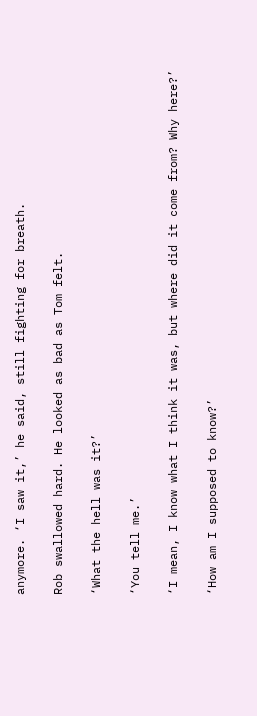anymore. ‘I saw it,’ he said, still fighting for breath.

Rob swallowed hard. He looked as bad as Tom felt.

‘What the hell was it?’

‘You tell me.’

‘I mean, I know what I think it was, but where did it come from? Why here?’

‘How am I supposed to know?’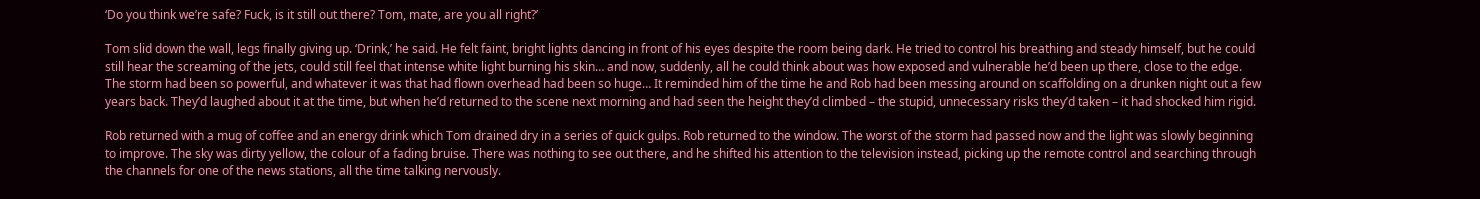‘Do you think we’re safe? Fuck, is it still out there? Tom, mate, are you all right?’

Tom slid down the wall, legs finally giving up. ‘Drink,’ he said. He felt faint, bright lights dancing in front of his eyes despite the room being dark. He tried to control his breathing and steady himself, but he could still hear the screaming of the jets, could still feel that intense white light burning his skin… and now, suddenly, all he could think about was how exposed and vulnerable he’d been up there, close to the edge. The storm had been so powerful, and whatever it was that had flown overhead had been so huge… It reminded him of the time he and Rob had been messing around on scaffolding on a drunken night out a few years back. They’d laughed about it at the time, but when he’d returned to the scene next morning and had seen the height they’d climbed – the stupid, unnecessary risks they’d taken – it had shocked him rigid.

Rob returned with a mug of coffee and an energy drink which Tom drained dry in a series of quick gulps. Rob returned to the window. The worst of the storm had passed now and the light was slowly beginning to improve. The sky was dirty yellow, the colour of a fading bruise. There was nothing to see out there, and he shifted his attention to the television instead, picking up the remote control and searching through the channels for one of the news stations, all the time talking nervously.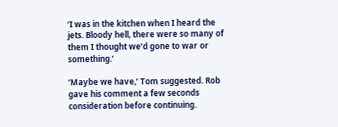‘I was in the kitchen when I heard the jets. Bloody hell, there were so many of them I thought we’d gone to war or something.’

‘Maybe we have,’ Tom suggested. Rob gave his comment a few seconds consideration before continuing.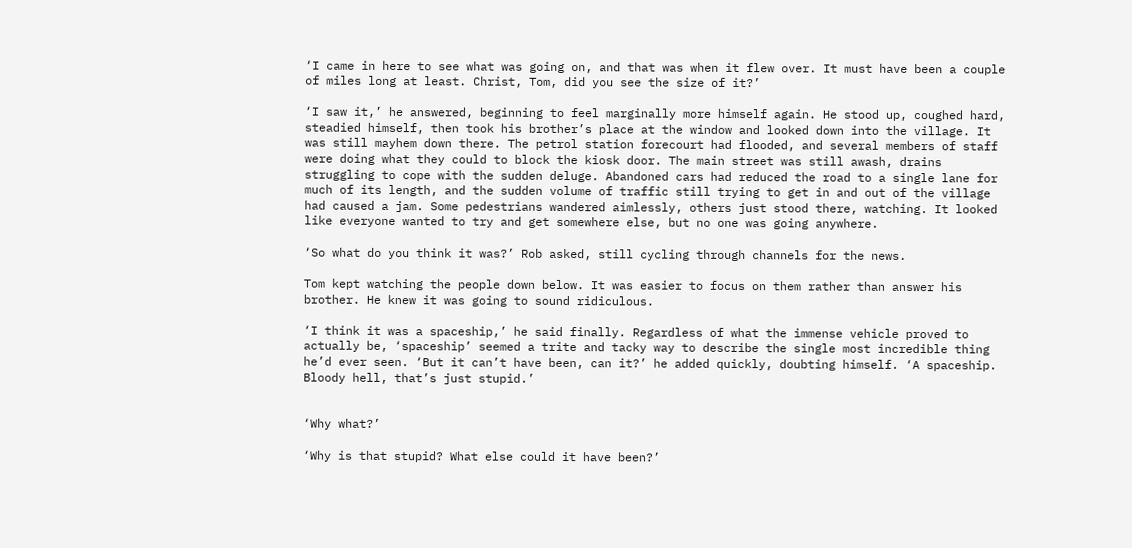‘I came in here to see what was going on, and that was when it flew over. It must have been a couple of miles long at least. Christ, Tom, did you see the size of it?’

‘I saw it,’ he answered, beginning to feel marginally more himself again. He stood up, coughed hard, steadied himself, then took his brother’s place at the window and looked down into the village. It was still mayhem down there. The petrol station forecourt had flooded, and several members of staff were doing what they could to block the kiosk door. The main street was still awash, drains struggling to cope with the sudden deluge. Abandoned cars had reduced the road to a single lane for much of its length, and the sudden volume of traffic still trying to get in and out of the village had caused a jam. Some pedestrians wandered aimlessly, others just stood there, watching. It looked like everyone wanted to try and get somewhere else, but no one was going anywhere.

‘So what do you think it was?’ Rob asked, still cycling through channels for the news.

Tom kept watching the people down below. It was easier to focus on them rather than answer his brother. He knew it was going to sound ridiculous.

‘I think it was a spaceship,’ he said finally. Regardless of what the immense vehicle proved to actually be, ‘spaceship’ seemed a trite and tacky way to describe the single most incredible thing he’d ever seen. ‘But it can’t have been, can it?’ he added quickly, doubting himself. ‘A spaceship. Bloody hell, that’s just stupid.’


‘Why what?’

‘Why is that stupid? What else could it have been?’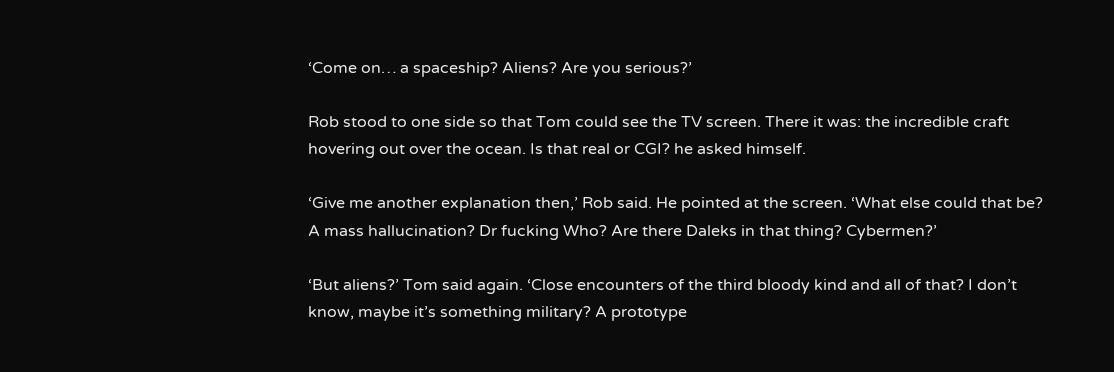‘Come on… a spaceship? Aliens? Are you serious?’

Rob stood to one side so that Tom could see the TV screen. There it was: the incredible craft hovering out over the ocean. Is that real or CGI? he asked himself.

‘Give me another explanation then,’ Rob said. He pointed at the screen. ‘What else could that be? A mass hallucination? Dr fucking Who? Are there Daleks in that thing? Cybermen?’

‘But aliens?’ Tom said again. ‘Close encounters of the third bloody kind and all of that? I don’t know, maybe it’s something military? A prototype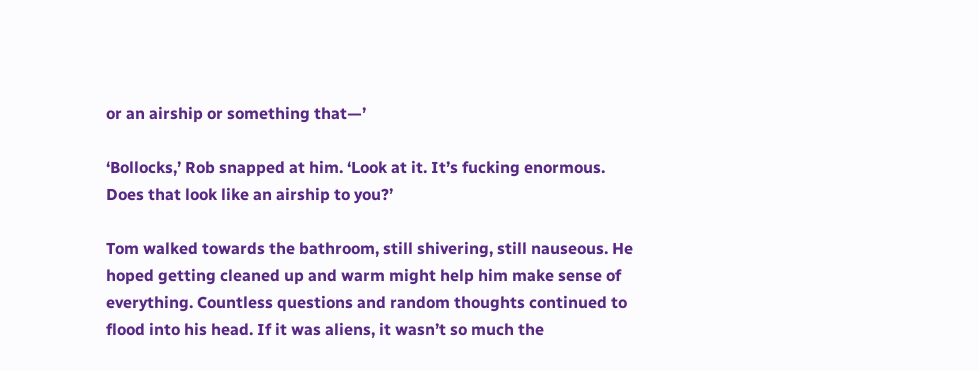or an airship or something that—’

‘Bollocks,’ Rob snapped at him. ‘Look at it. It’s fucking enormous. Does that look like an airship to you?’

Tom walked towards the bathroom, still shivering, still nauseous. He hoped getting cleaned up and warm might help him make sense of everything. Countless questions and random thoughts continued to flood into his head. If it was aliens, it wasn’t so much the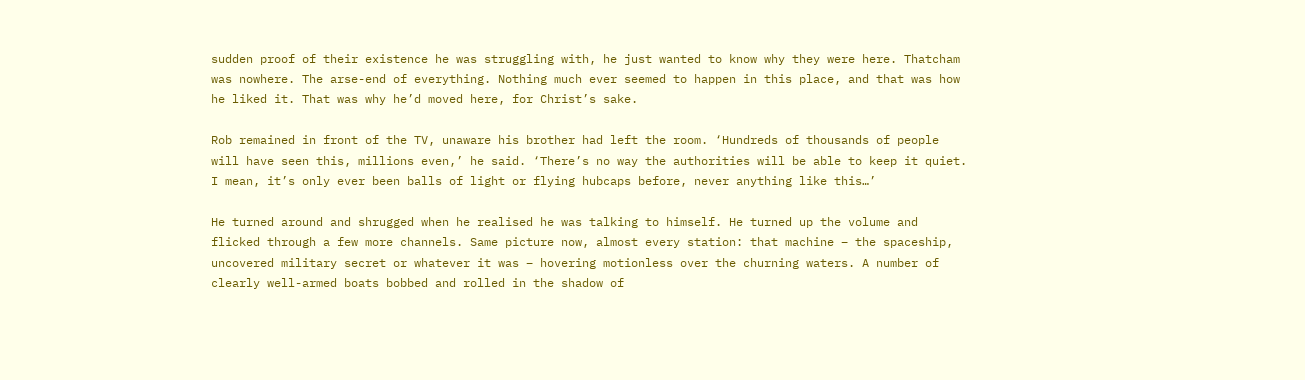sudden proof of their existence he was struggling with, he just wanted to know why they were here. Thatcham was nowhere. The arse-end of everything. Nothing much ever seemed to happen in this place, and that was how he liked it. That was why he’d moved here, for Christ’s sake.

Rob remained in front of the TV, unaware his brother had left the room. ‘Hundreds of thousands of people will have seen this, millions even,’ he said. ‘There’s no way the authorities will be able to keep it quiet. I mean, it’s only ever been balls of light or flying hubcaps before, never anything like this…’

He turned around and shrugged when he realised he was talking to himself. He turned up the volume and flicked through a few more channels. Same picture now, almost every station: that machine – the spaceship, uncovered military secret or whatever it was – hovering motionless over the churning waters. A number of clearly well-armed boats bobbed and rolled in the shadow of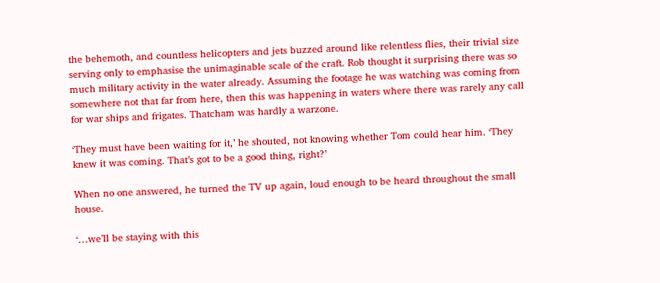the behemoth, and countless helicopters and jets buzzed around like relentless flies, their trivial size serving only to emphasise the unimaginable scale of the craft. Rob thought it surprising there was so much military activity in the water already. Assuming the footage he was watching was coming from somewhere not that far from here, then this was happening in waters where there was rarely any call for war ships and frigates. Thatcham was hardly a warzone.

‘They must have been waiting for it,’ he shouted, not knowing whether Tom could hear him. ‘They knew it was coming. That’s got to be a good thing, right?’

When no one answered, he turned the TV up again, loud enough to be heard throughout the small house.

‘…we’ll be staying with this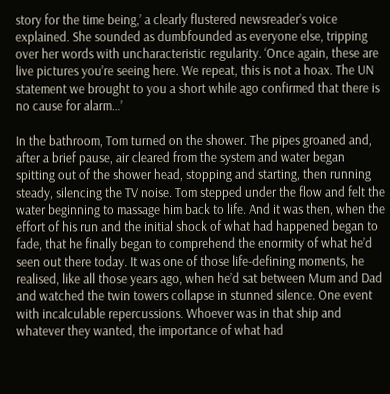story for the time being,’ a clearly flustered newsreader’s voice explained. She sounded as dumbfounded as everyone else, tripping over her words with uncharacteristic regularity. ‘Once again, these are live pictures you’re seeing here. We repeat, this is not a hoax. The UN statement we brought to you a short while ago confirmed that there is no cause for alarm…’

In the bathroom, Tom turned on the shower. The pipes groaned and, after a brief pause, air cleared from the system and water began spitting out of the shower head, stopping and starting, then running steady, silencing the TV noise. Tom stepped under the flow and felt the water beginning to massage him back to life. And it was then, when the effort of his run and the initial shock of what had happened began to fade, that he finally began to comprehend the enormity of what he’d seen out there today. It was one of those life-defining moments, he realised, like all those years ago, when he’d sat between Mum and Dad and watched the twin towers collapse in stunned silence. One event with incalculable repercussions. Whoever was in that ship and whatever they wanted, the importance of what had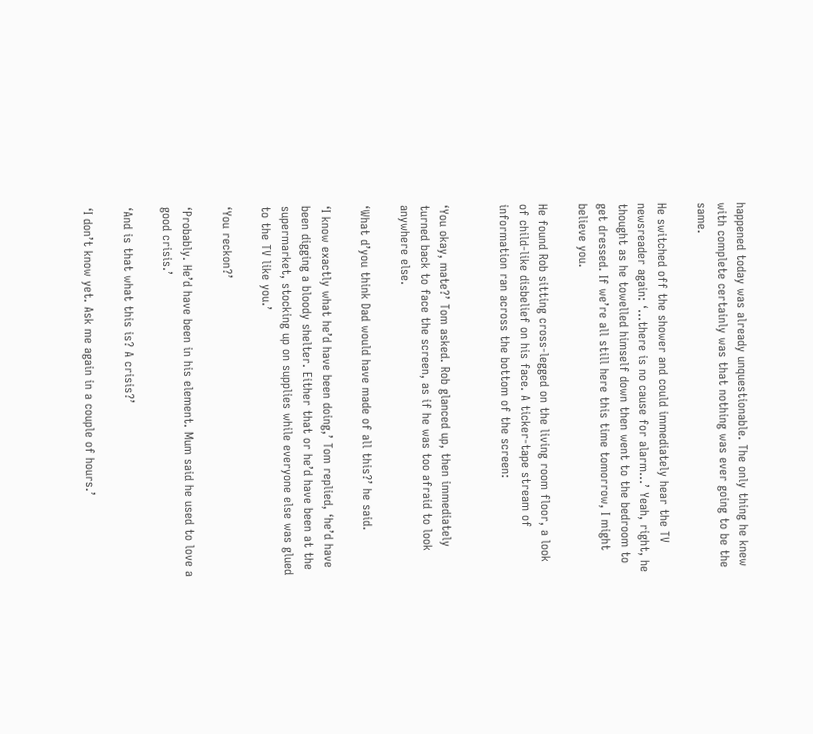happened today was already unquestionable. The only thing he knew with complete certainly was that nothing was ever going to be the same.

He switched off the shower and could immediately hear the TV newsreader again: ‘…there is no cause for alarm…’ Yeah, right, he thought as he towelled himself down then went to the bedroom to get dressed. If we’re all still here this time tomorrow, I might believe you.

He found Rob sitting cross-legged on the living room floor, a look of child-like disbelief on his face. A ticker-tape stream of information ran across the bottom of the screen:


‘You okay, mate?’ Tom asked. Rob glanced up, then immediately turned back to face the screen, as if he was too afraid to look anywhere else.

‘What d’you think Dad would have made of all this?’ he said.

‘I know exactly what he’d have been doing,’ Tom replied, ‘he’d have been digging a bloody shelter. Either that or he’d have been at the supermarket, stocking up on supplies while everyone else was glued to the TV like you.’

‘You reckon?’

‘Probably. He’d have been in his element. Mum said he used to love a good crisis.’

‘And is that what this is? A crisis?’

‘I don’t know yet. Ask me again in a couple of hours.’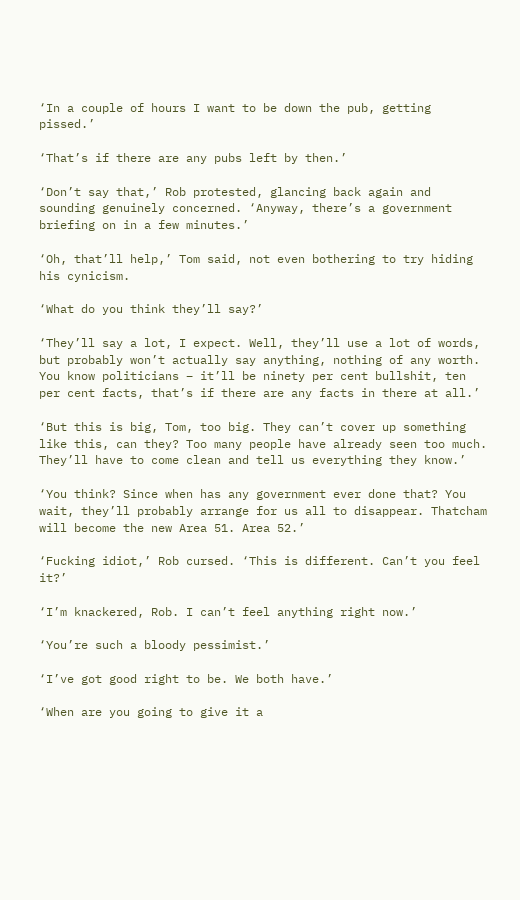‘In a couple of hours I want to be down the pub, getting pissed.’

‘That’s if there are any pubs left by then.’

‘Don’t say that,’ Rob protested, glancing back again and sounding genuinely concerned. ‘Anyway, there’s a government briefing on in a few minutes.’

‘Oh, that’ll help,’ Tom said, not even bothering to try hiding his cynicism.

‘What do you think they’ll say?’

‘They’ll say a lot, I expect. Well, they’ll use a lot of words, but probably won’t actually say anything, nothing of any worth. You know politicians – it’ll be ninety per cent bullshit, ten per cent facts, that’s if there are any facts in there at all.’

‘But this is big, Tom, too big. They can’t cover up something like this, can they? Too many people have already seen too much. They’ll have to come clean and tell us everything they know.’

‘You think? Since when has any government ever done that? You wait, they’ll probably arrange for us all to disappear. Thatcham will become the new Area 51. Area 52.’

‘Fucking idiot,’ Rob cursed. ‘This is different. Can’t you feel it?’

‘I’m knackered, Rob. I can’t feel anything right now.’

‘You’re such a bloody pessimist.’

‘I’ve got good right to be. We both have.’

‘When are you going to give it a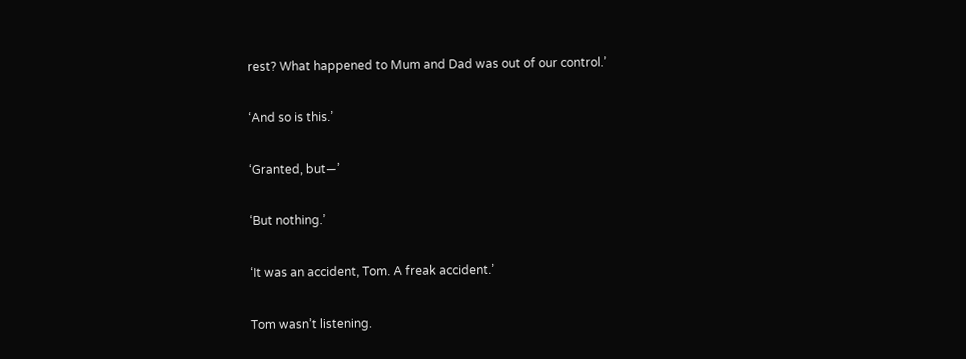rest? What happened to Mum and Dad was out of our control.’

‘And so is this.’

‘Granted, but—’

‘But nothing.’

‘It was an accident, Tom. A freak accident.’

Tom wasn’t listening.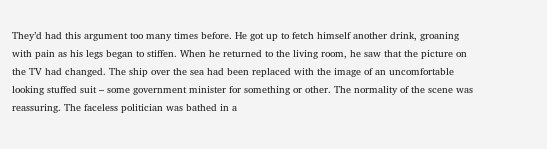They’d had this argument too many times before. He got up to fetch himself another drink, groaning with pain as his legs began to stiffen. When he returned to the living room, he saw that the picture on the TV had changed. The ship over the sea had been replaced with the image of an uncomfortable looking stuffed suit – some government minister for something or other. The normality of the scene was reassuring. The faceless politician was bathed in a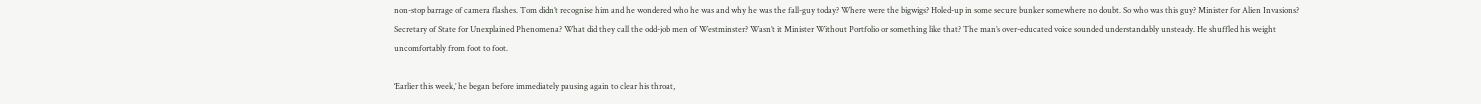non-stop barrage of camera flashes. Tom didn’t recognise him and he wondered who he was and why he was the fall-guy today? Where were the bigwigs? Holed-up in some secure bunker somewhere no doubt. So who was this guy? Minister for Alien Invasions? Secretary of State for Unexplained Phenomena? What did they call the odd-job men of Westminster? Wasn’t it Minister Without Portfolio or something like that? The man’s over-educated voice sounded understandably unsteady. He shuffled his weight uncomfortably from foot to foot.

‘Earlier this week,’ he began before immediately pausing again to clear his throat,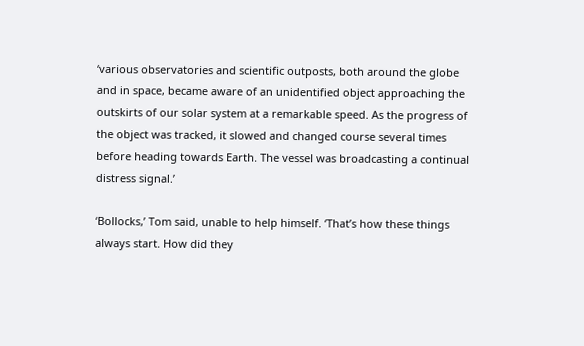‘various observatories and scientific outposts, both around the globe and in space, became aware of an unidentified object approaching the outskirts of our solar system at a remarkable speed. As the progress of the object was tracked, it slowed and changed course several times before heading towards Earth. The vessel was broadcasting a continual distress signal.’

‘Bollocks,’ Tom said, unable to help himself. ‘That’s how these things always start. How did they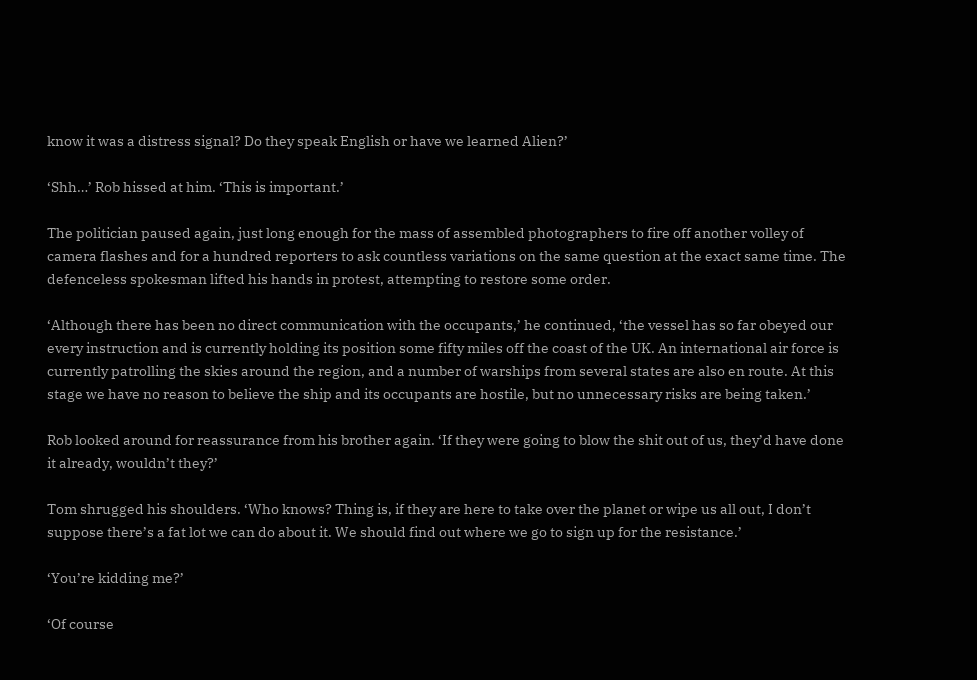know it was a distress signal? Do they speak English or have we learned Alien?’

‘Shh…’ Rob hissed at him. ‘This is important.’

The politician paused again, just long enough for the mass of assembled photographers to fire off another volley of camera flashes and for a hundred reporters to ask countless variations on the same question at the exact same time. The defenceless spokesman lifted his hands in protest, attempting to restore some order.

‘Although there has been no direct communication with the occupants,’ he continued, ‘the vessel has so far obeyed our every instruction and is currently holding its position some fifty miles off the coast of the UK. An international air force is currently patrolling the skies around the region, and a number of warships from several states are also en route. At this stage we have no reason to believe the ship and its occupants are hostile, but no unnecessary risks are being taken.’

Rob looked around for reassurance from his brother again. ‘If they were going to blow the shit out of us, they’d have done it already, wouldn’t they?’

Tom shrugged his shoulders. ‘Who knows? Thing is, if they are here to take over the planet or wipe us all out, I don’t suppose there’s a fat lot we can do about it. We should find out where we go to sign up for the resistance.’

‘You’re kidding me?’

‘Of course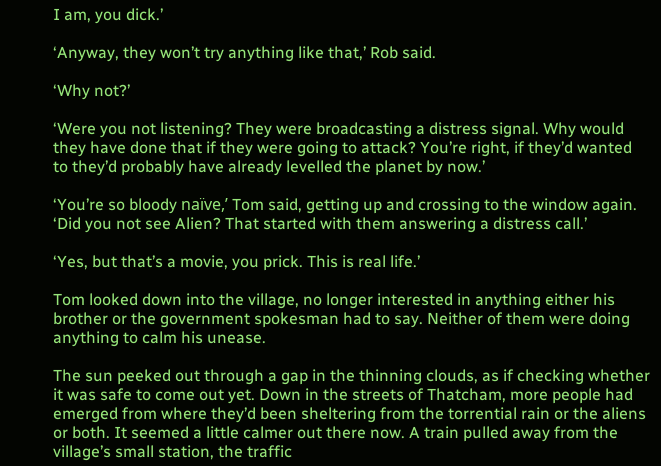I am, you dick.’

‘Anyway, they won’t try anything like that,’ Rob said.

‘Why not?’

‘Were you not listening? They were broadcasting a distress signal. Why would they have done that if they were going to attack? You’re right, if they’d wanted to they’d probably have already levelled the planet by now.’

‘You’re so bloody naïve,’ Tom said, getting up and crossing to the window again. ‘Did you not see Alien? That started with them answering a distress call.’

‘Yes, but that’s a movie, you prick. This is real life.’

Tom looked down into the village, no longer interested in anything either his brother or the government spokesman had to say. Neither of them were doing anything to calm his unease.

The sun peeked out through a gap in the thinning clouds, as if checking whether it was safe to come out yet. Down in the streets of Thatcham, more people had emerged from where they’d been sheltering from the torrential rain or the aliens or both. It seemed a little calmer out there now. A train pulled away from the village’s small station, the traffic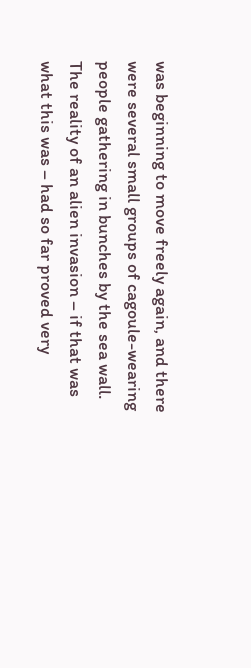was beginning to move freely again, and there were several small groups of cagoule-wearing people gathering in bunches by the sea wall. The reality of an alien invasion – if that was what this was – had so far proved very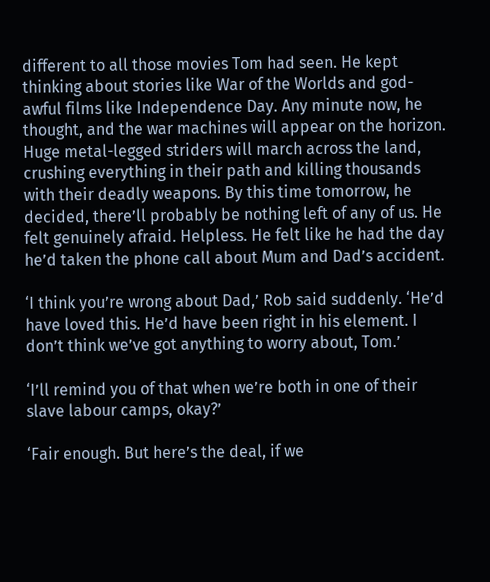different to all those movies Tom had seen. He kept thinking about stories like War of the Worlds and god-awful films like Independence Day. Any minute now, he thought, and the war machines will appear on the horizon. Huge metal-legged striders will march across the land, crushing everything in their path and killing thousands with their deadly weapons. By this time tomorrow, he decided, there’ll probably be nothing left of any of us. He felt genuinely afraid. Helpless. He felt like he had the day he’d taken the phone call about Mum and Dad’s accident.

‘I think you’re wrong about Dad,’ Rob said suddenly. ‘He’d have loved this. He’d have been right in his element. I don’t think we’ve got anything to worry about, Tom.’

‘I’ll remind you of that when we’re both in one of their slave labour camps, okay?’

‘Fair enough. But here’s the deal, if we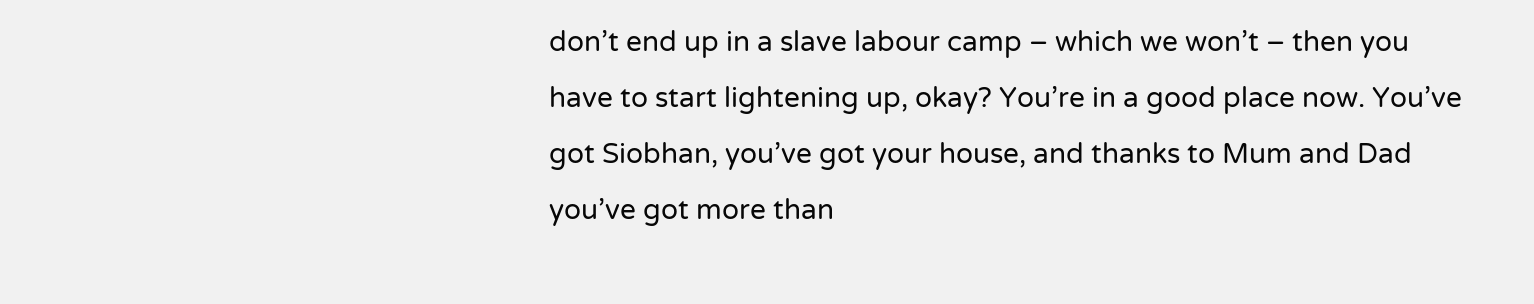don’t end up in a slave labour camp – which we won’t – then you have to start lightening up, okay? You’re in a good place now. You’ve got Siobhan, you’ve got your house, and thanks to Mum and Dad you’ve got more than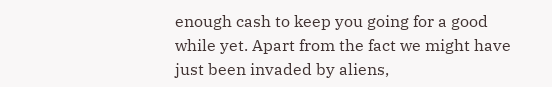enough cash to keep you going for a good while yet. Apart from the fact we might have just been invaded by aliens,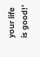your life is good!’